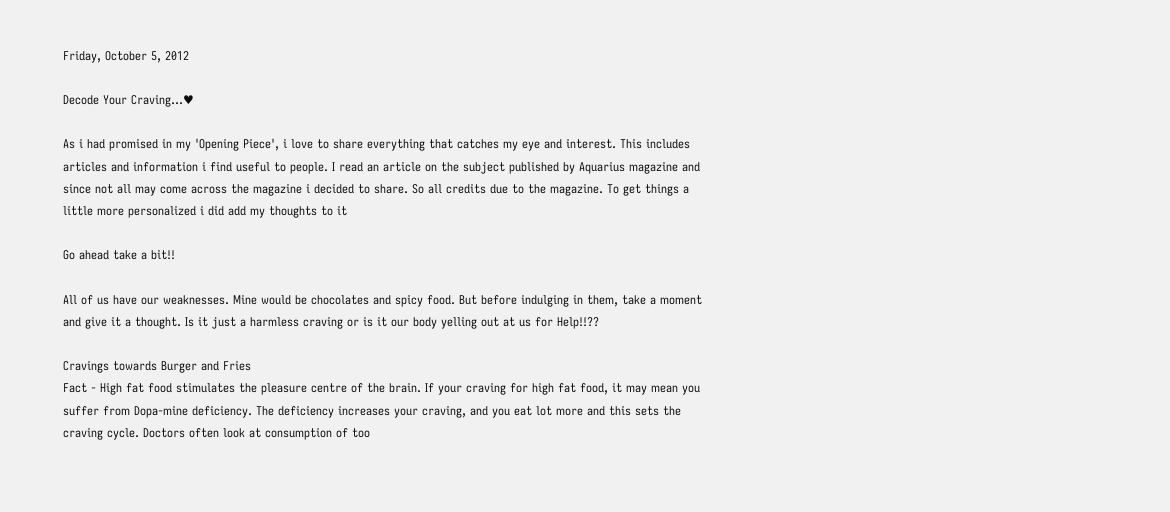Friday, October 5, 2012

Decode Your Craving...♥

As i had promised in my 'Opening Piece', i love to share everything that catches my eye and interest. This includes articles and information i find useful to people. I read an article on the subject published by Aquarius magazine and since not all may come across the magazine i decided to share. So all credits due to the magazine. To get things a little more personalized i did add my thoughts to it

Go ahead take a bit!!

All of us have our weaknesses. Mine would be chocolates and spicy food. But before indulging in them, take a moment and give it a thought. Is it just a harmless craving or is it our body yelling out at us for Help!!??

Cravings towards Burger and Fries
Fact - High fat food stimulates the pleasure centre of the brain. If your craving for high fat food, it may mean you suffer from Dopa-mine deficiency. The deficiency increases your craving, and you eat lot more and this sets the craving cycle. Doctors often look at consumption of too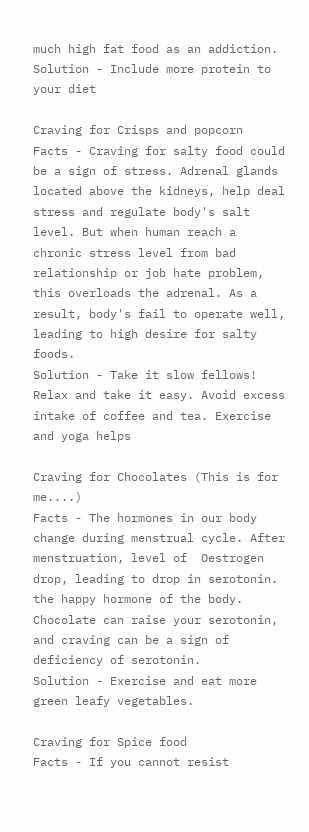much high fat food as an addiction.
Solution - Include more protein to your diet

Craving for Crisps and popcorn
Facts - Craving for salty food could be a sign of stress. Adrenal glands located above the kidneys, help deal stress and regulate body's salt level. But when human reach a chronic stress level from bad relationship or job hate problem, this overloads the adrenal. As a result, body's fail to operate well, leading to high desire for salty foods.
Solution - Take it slow fellows! Relax and take it easy. Avoid excess intake of coffee and tea. Exercise and yoga helps

Craving for Chocolates (This is for me....)
Facts - The hormones in our body change during menstrual cycle. After menstruation, level of  Oestrogen drop, leading to drop in serotonin. the happy hormone of the body. Chocolate can raise your serotonin, and craving can be a sign of deficiency of serotonin.
Solution - Exercise and eat more green leafy vegetables.

Craving for Spice food
Facts - If you cannot resist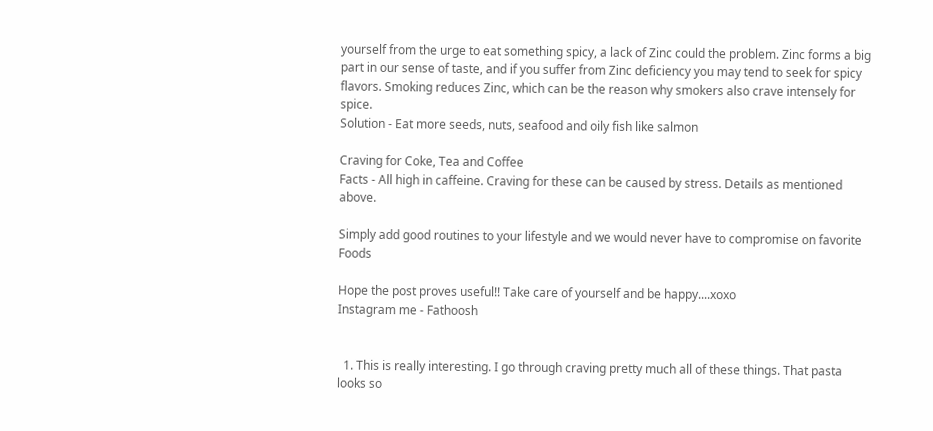yourself from the urge to eat something spicy, a lack of Zinc could the problem. Zinc forms a big part in our sense of taste, and if you suffer from Zinc deficiency you may tend to seek for spicy flavors. Smoking reduces Zinc, which can be the reason why smokers also crave intensely for spice.
Solution - Eat more seeds, nuts, seafood and oily fish like salmon

Craving for Coke, Tea and Coffee
Facts - All high in caffeine. Craving for these can be caused by stress. Details as mentioned above.

Simply add good routines to your lifestyle and we would never have to compromise on favorite Foods

Hope the post proves useful!! Take care of yourself and be happy....xoxo
Instagram me - Fathoosh


  1. This is really interesting. I go through craving pretty much all of these things. That pasta looks so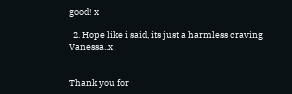good! x

  2. Hope like i said, its just a harmless craving Vanessa..x


Thank you for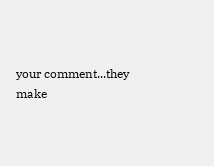your comment...they make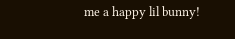me a happy lil bunny!